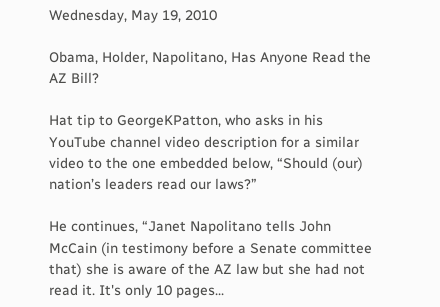Wednesday, May 19, 2010

Obama, Holder, Napolitano, Has Anyone Read the AZ Bill?

Hat tip to GeorgeKPatton, who asks in his YouTube channel video description for a similar video to the one embedded below, “Should (our) nation’s leaders read our laws?”

He continues, “Janet Napolitano tells John McCain (in testimony before a Senate committee that) she is aware of the AZ law but she had not read it. It's only 10 pages...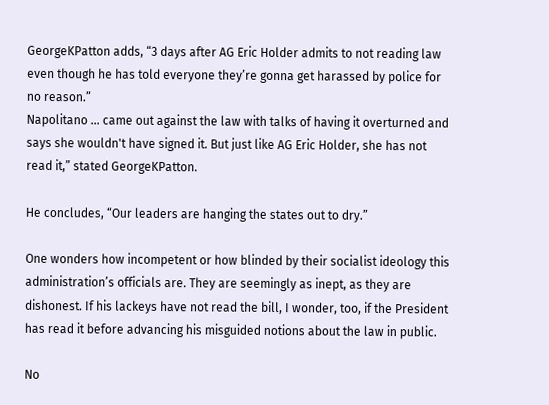GeorgeKPatton adds, “3 days after AG Eric Holder admits to not reading law even though he has told everyone they’re gonna get harassed by police for no reason.”
Napolitano … came out against the law with talks of having it overturned and says she wouldn't have signed it. But just like AG Eric Holder, she has not read it,” stated GeorgeKPatton.

He concludes, “Our leaders are hanging the states out to dry.”

One wonders how incompetent or how blinded by their socialist ideology this administration’s officials are. They are seemingly as inept, as they are dishonest. If his lackeys have not read the bill, I wonder, too, if the President has read it before advancing his misguided notions about the law in public.

No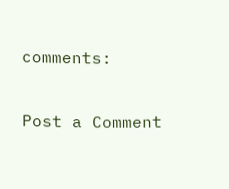comments:

Post a Comment